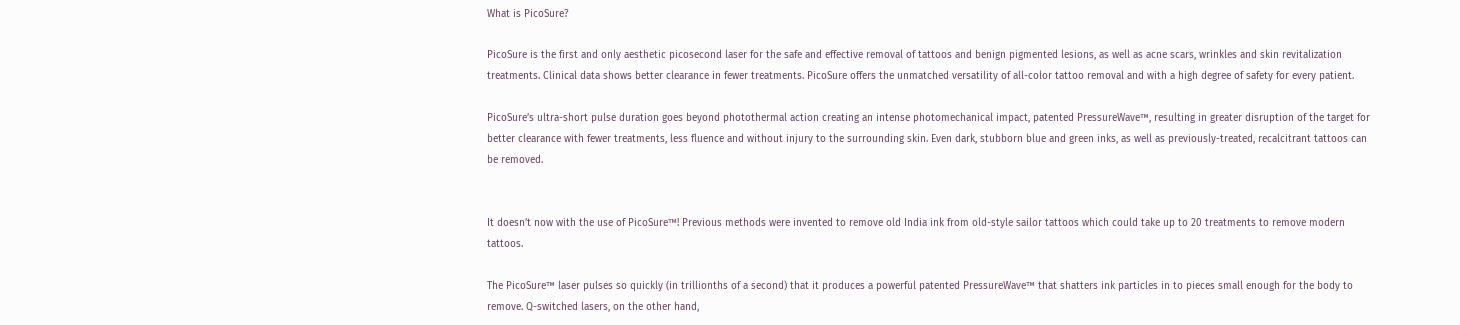What is PicoSure?

PicoSure is the first and only aesthetic picosecond laser for the safe and effective removal of tattoos and benign pigmented lesions, as well as acne scars, wrinkles and skin revitalization treatments. Clinical data shows better clearance in fewer treatments. PicoSure offers the unmatched versatility of all-color tattoo removal and with a high degree of safety for every patient.

PicoSure’s ultra-short pulse duration goes beyond photothermal action creating an intense photomechanical impact, patented PressureWave™, resulting in greater disruption of the target for better clearance with fewer treatments, less fluence and without injury to the surrounding skin. Even dark, stubborn blue and green inks, as well as previously-treated, recalcitrant tattoos can be removed.


It doesn’t now with the use of PicoSure™! Previous methods were invented to remove old India ink from old-style sailor tattoos which could take up to 20 treatments to remove modern tattoos.

The PicoSure™ laser pulses so quickly (in trillionths of a second) that it produces a powerful patented PressureWave™ that shatters ink particles in to pieces small enough for the body to remove. Q-switched lasers, on the other hand,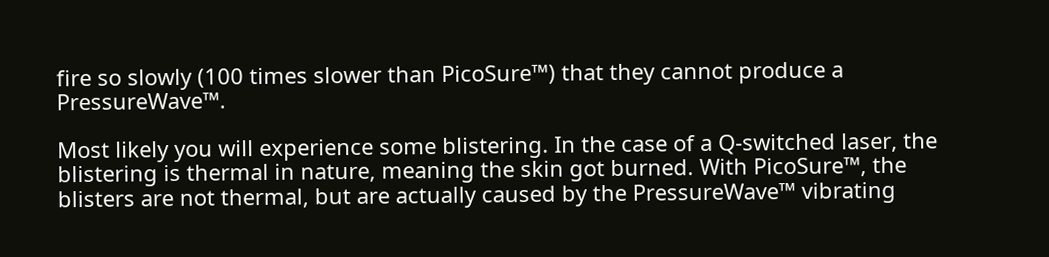fire so slowly (100 times slower than PicoSure™) that they cannot produce a PressureWave™.

Most likely you will experience some blistering. In the case of a Q-switched laser, the blistering is thermal in nature, meaning the skin got burned. With PicoSure™, the blisters are not thermal, but are actually caused by the PressureWave™ vibrating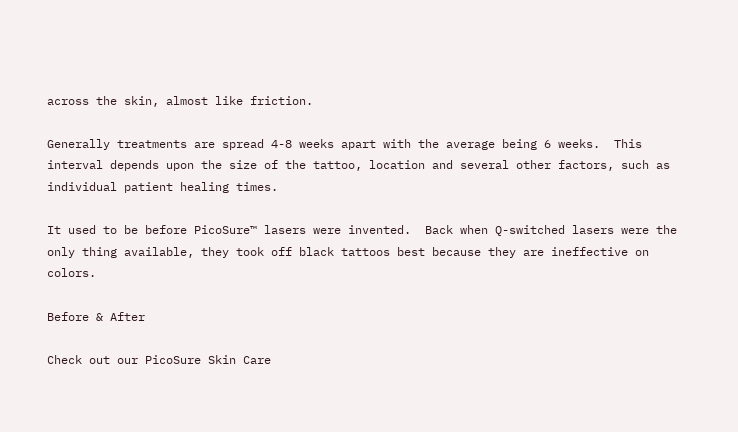across the skin, almost like friction.

Generally treatments are spread 4-8 weeks apart with the average being 6 weeks.  This interval depends upon the size of the tattoo, location and several other factors, such as individual patient healing times.

It used to be before PicoSure™ lasers were invented.  Back when Q-switched lasers were the only thing available, they took off black tattoos best because they are ineffective on colors.

Before & After

Check out our PicoSure Skin Care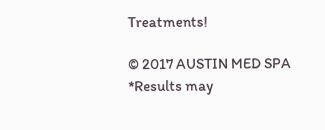Treatments!

© 2017 AUSTIN MED SPA *Results may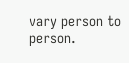vary person to person.